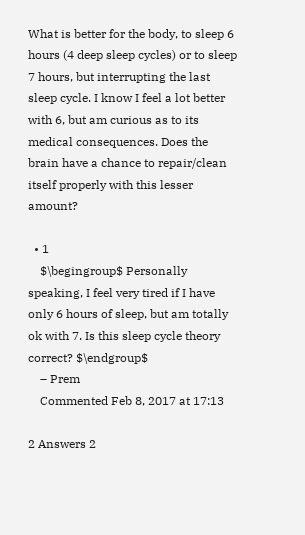What is better for the body, to sleep 6 hours (4 deep sleep cycles) or to sleep 7 hours, but interrupting the last sleep cycle. I know I feel a lot better with 6, but am curious as to its medical consequences. Does the brain have a chance to repair/clean itself properly with this lesser amount?

  • 1
    $\begingroup$ Personally speaking, I feel very tired if I have only 6 hours of sleep, but am totally ok with 7. Is this sleep cycle theory correct? $\endgroup$
    – Prem
    Commented Feb 8, 2017 at 17:13

2 Answers 2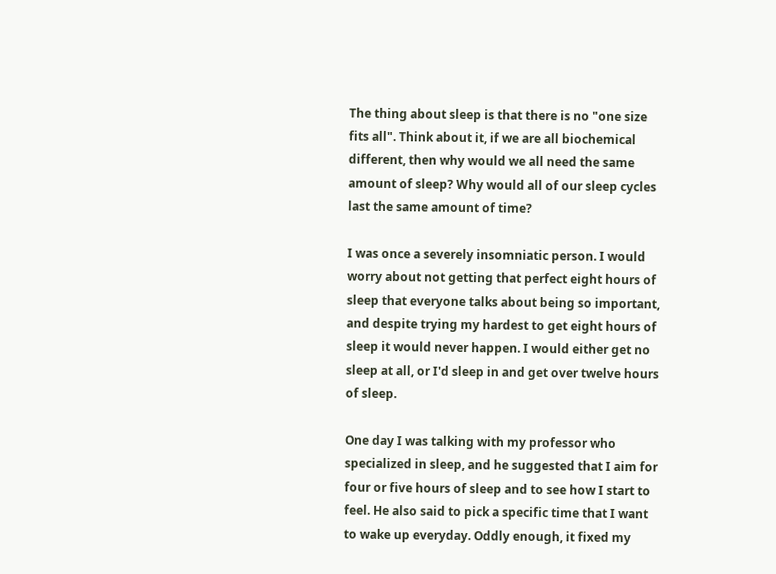The thing about sleep is that there is no "one size fits all". Think about it, if we are all biochemical different, then why would we all need the same amount of sleep? Why would all of our sleep cycles last the same amount of time?

I was once a severely insomniatic person. I would worry about not getting that perfect eight hours of sleep that everyone talks about being so important, and despite trying my hardest to get eight hours of sleep it would never happen. I would either get no sleep at all, or I'd sleep in and get over twelve hours of sleep.

One day I was talking with my professor who specialized in sleep, and he suggested that I aim for four or five hours of sleep and to see how I start to feel. He also said to pick a specific time that I want to wake up everyday. Oddly enough, it fixed my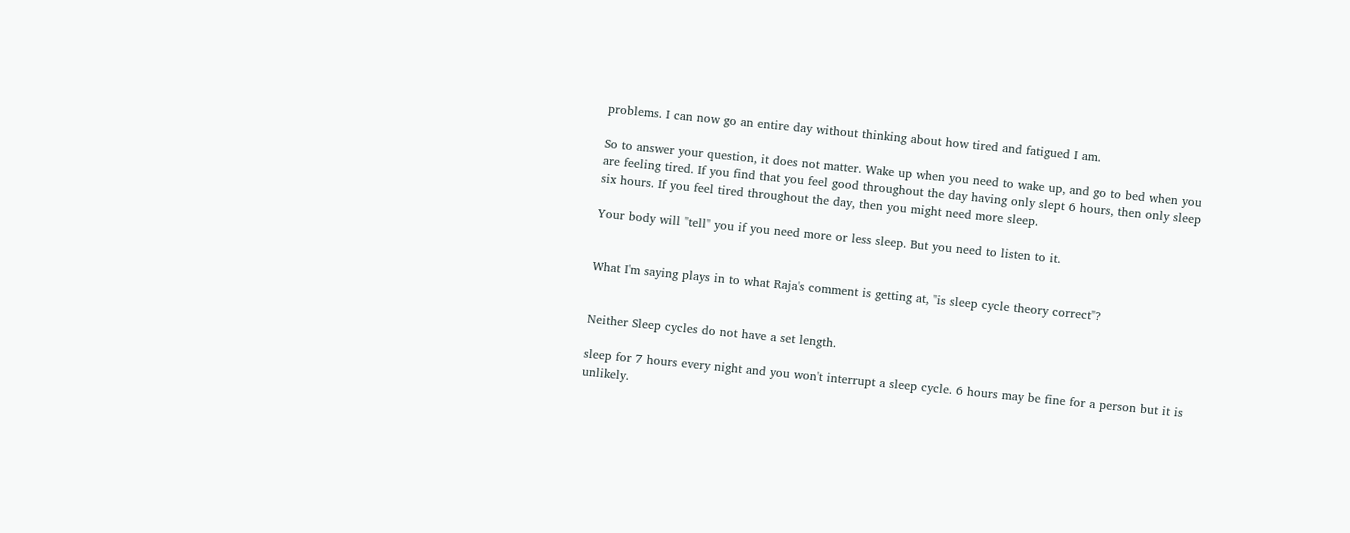problems. I can now go an entire day without thinking about how tired and fatigued I am.

So to answer your question, it does not matter. Wake up when you need to wake up, and go to bed when you are feeling tired. If you find that you feel good throughout the day having only slept 6 hours, then only sleep six hours. If you feel tired throughout the day, then you might need more sleep.

Your body will "tell" you if you need more or less sleep. But you need to listen to it.


What I'm saying plays in to what Raja's comment is getting at, "is sleep cycle theory correct"?


Neither Sleep cycles do not have a set length.

sleep for 7 hours every night and you won't interrupt a sleep cycle. 6 hours may be fine for a person but it is unlikely.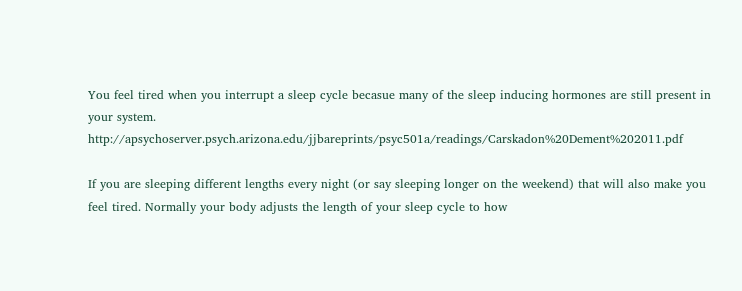You feel tired when you interrupt a sleep cycle becasue many of the sleep inducing hormones are still present in your system. http://apsychoserver.psych.arizona.edu/jjbareprints/psyc501a/readings/Carskadon%20Dement%202011.pdf

If you are sleeping different lengths every night (or say sleeping longer on the weekend) that will also make you feel tired. Normally your body adjusts the length of your sleep cycle to how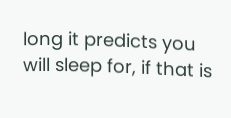long it predicts you will sleep for, if that is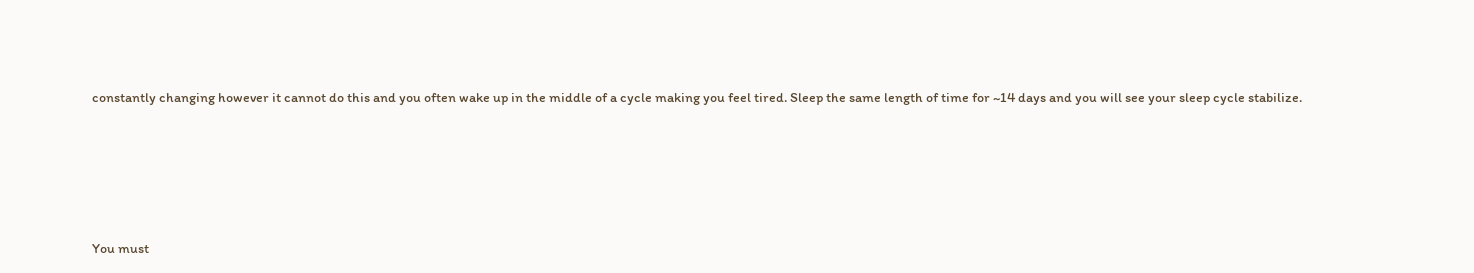constantly changing however it cannot do this and you often wake up in the middle of a cycle making you feel tired. Sleep the same length of time for ~14 days and you will see your sleep cycle stabilize.





You must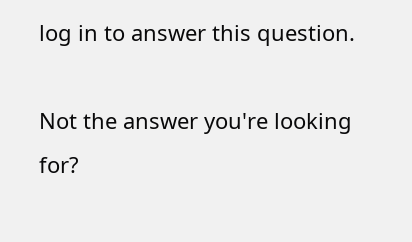log in to answer this question.

Not the answer you're looking for?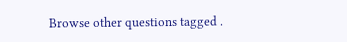Browse other questions tagged .